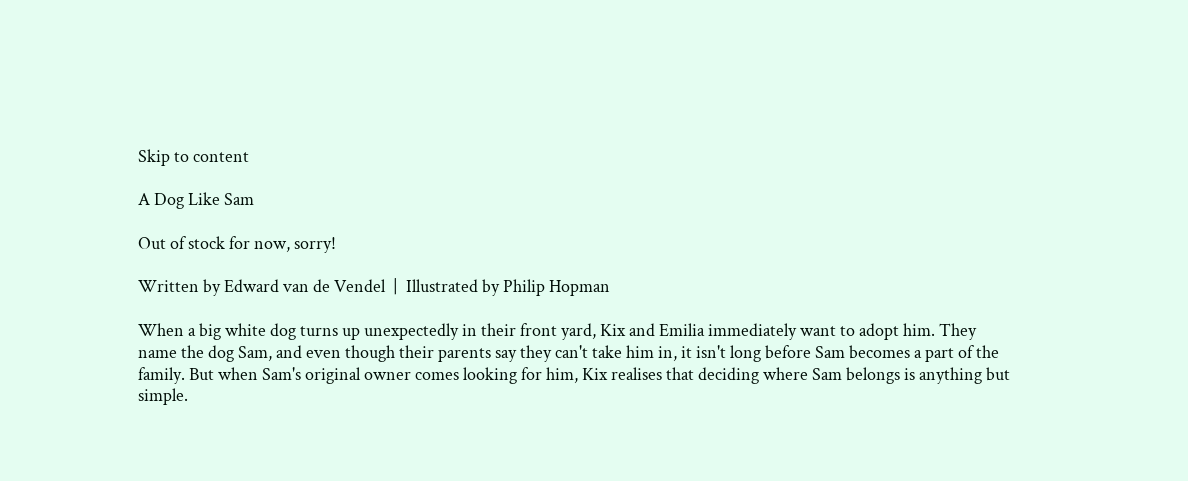Skip to content

A Dog Like Sam

Out of stock for now, sorry!

Written by Edward van de Vendel  |  Illustrated by Philip Hopman

When a big white dog turns up unexpectedly in their front yard, Kix and Emilia immediately want to adopt him. They name the dog Sam, and even though their parents say they can't take him in, it isn't long before Sam becomes a part of the family. But when Sam's original owner comes looking for him, Kix realises that deciding where Sam belongs is anything but simple.